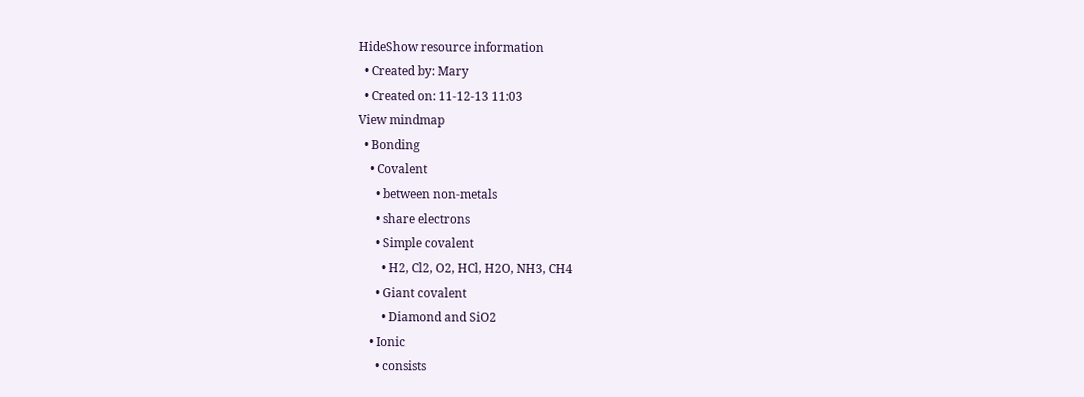HideShow resource information
  • Created by: Mary
  • Created on: 11-12-13 11:03
View mindmap
  • Bonding
    • Covalent
      • between non-metals
      • share electrons
      • Simple covalent
        • H2, Cl2, O2, HCl, H2O, NH3, CH4
      • Giant covalent
        • Diamond and SiO2
    • Ionic
      • consists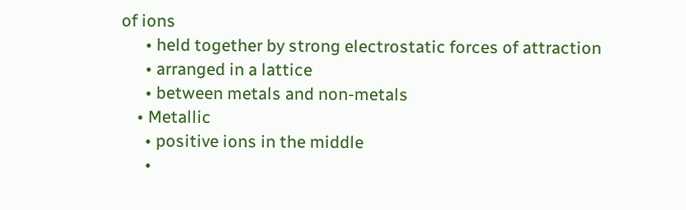of ions
      • held together by strong electrostatic forces of attraction
      • arranged in a lattice
      • between metals and non-metals
    • Metallic
      • positive ions in the middle
      •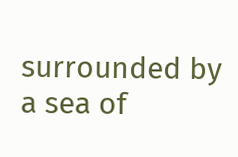surrounded by a sea of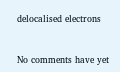delocalised electrons


No comments have yet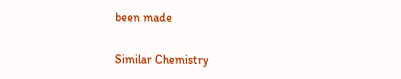been made

Similar Chemistry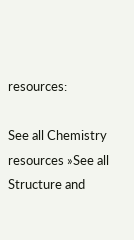resources:

See all Chemistry resources »See all Structure and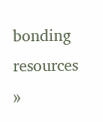bonding resources »